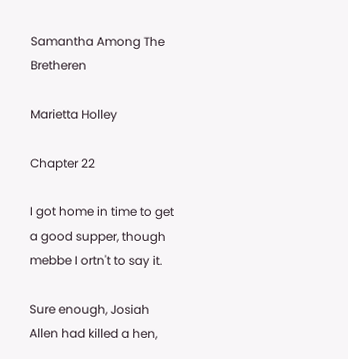Samantha Among The Bretheren

Marietta Holley

Chapter 22

I got home in time to get a good supper, though mebbe I ortn't to say it.

Sure enough, Josiah Allen had killed a hen,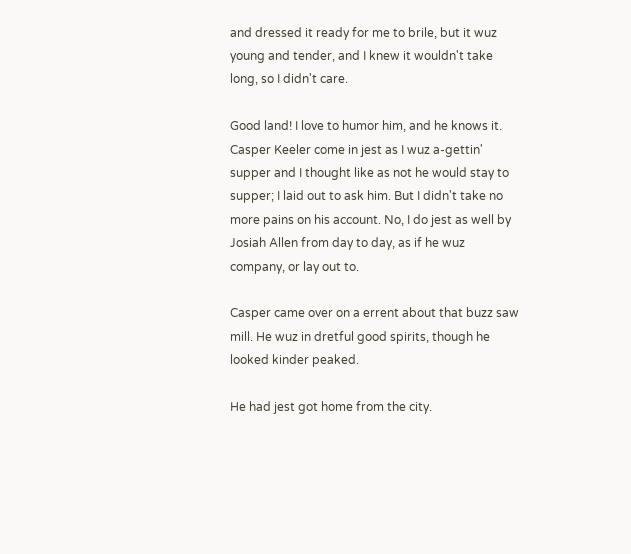and dressed it ready for me to brile, but it wuz young and tender, and I knew it wouldn't take long, so I didn't care.

Good land! I love to humor him, and he knows it. Casper Keeler come in jest as I wuz a-gettin' supper and I thought like as not he would stay to supper; I laid out to ask him. But I didn't take no more pains on his account. No, I do jest as well by Josiah Allen from day to day, as if he wuz company, or lay out to.

Casper came over on a errent about that buzz saw mill. He wuz in dretful good spirits, though he looked kinder peaked.

He had jest got home from the city.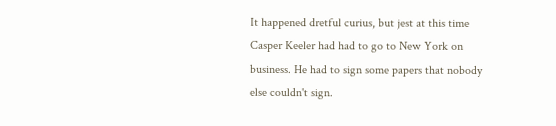It happened dretful curius, but jest at this time Casper Keeler had had to go to New York on business. He had to sign some papers that nobody else couldn't sign.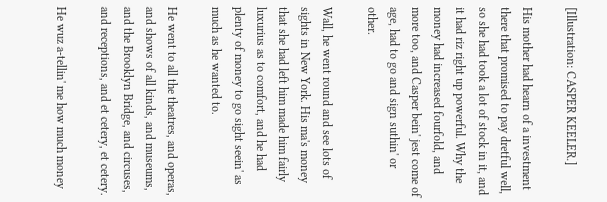[Illustration: CASPER KEELER.]

His mother had hearn of a investment there that promised to pay dretful well, so she had took a lot of stock in it, and it had riz right up powerful. Why the money had increased fourfold, and more too, and Casper bein' jest come of age, had to go and sign suthin' or other.

Wall, he went round and see lots of sights in New York. His ma's money that she had left him made him fairly luxurius as to comfort, and he had plenty of money to go sight seein' as much as he wanted to.

He went to all the theatres, and operas, and shows of all kinds, and museums, and the Brooklyn Bridge, and circuses, and receptions, and et cetery, et cetery.

He wuz a-tellin' me how much money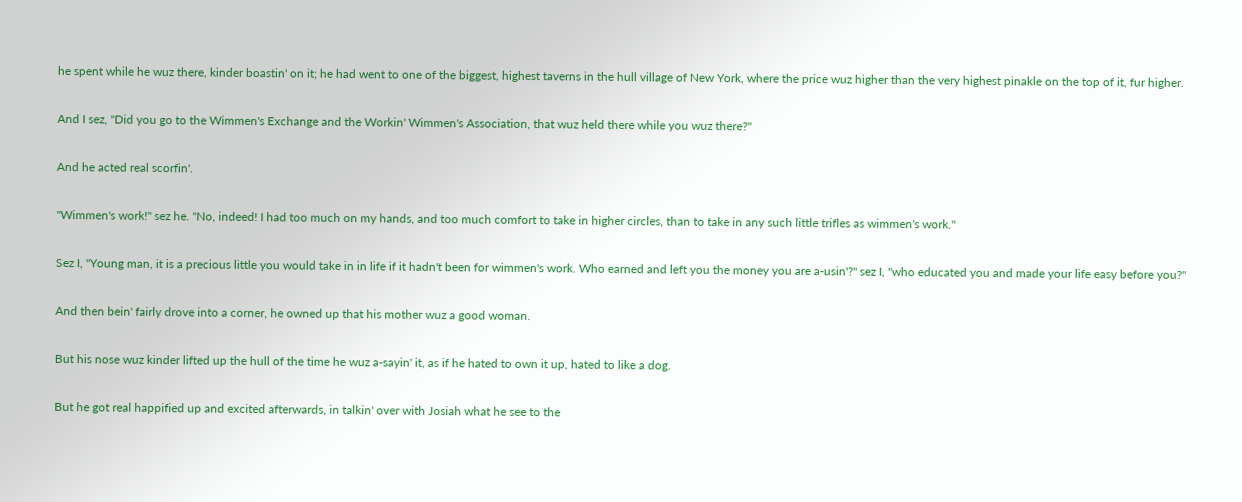he spent while he wuz there, kinder boastin' on it; he had went to one of the biggest, highest taverns in the hull village of New York, where the price wuz higher than the very highest pinakle on the top of it, fur higher.

And I sez, "Did you go to the Wimmen's Exchange and the Workin' Wimmen's Association, that wuz held there while you wuz there?"

And he acted real scorfin'.

"Wimmen's work!" sez he. "No, indeed! I had too much on my hands, and too much comfort to take in higher circles, than to take in any such little trifles as wimmen's work."

Sez I, "Young man, it is a precious little you would take in in life if it hadn't been for wimmen's work. Who earned and left you the money you are a-usin'?" sez I, "who educated you and made your life easy before you?"

And then bein' fairly drove into a corner, he owned up that his mother wuz a good woman.

But his nose wuz kinder lifted up the hull of the time he wuz a-sayin' it, as if he hated to own it up, hated to like a dog.

But he got real happified up and excited afterwards, in talkin' over with Josiah what he see to the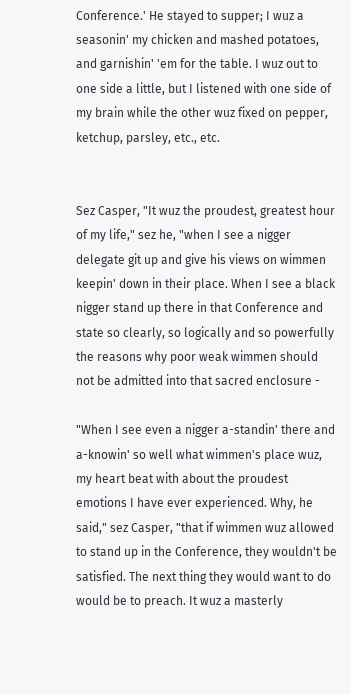Conference.' He stayed to supper; I wuz a seasonin' my chicken and mashed potatoes, and garnishin' 'em for the table. I wuz out to one side a little, but I listened with one side of my brain while the other wuz fixed on pepper, ketchup, parsley, etc., etc.


Sez Casper, "It wuz the proudest, greatest hour of my life," sez he, "when I see a nigger delegate git up and give his views on wimmen keepin' down in their place. When I see a black nigger stand up there in that Conference and state so clearly, so logically and so powerfully the reasons why poor weak wimmen should not be admitted into that sacred enclosure -

"When I see even a nigger a-standin' there and a-knowin' so well what wimmen's place wuz, my heart beat with about the proudest emotions I have ever experienced. Why, he said," sez Casper, "that if wimmen wuz allowed to stand up in the Conference, they wouldn't be satisfied. The next thing they would want to do would be to preach. It wuz a masterly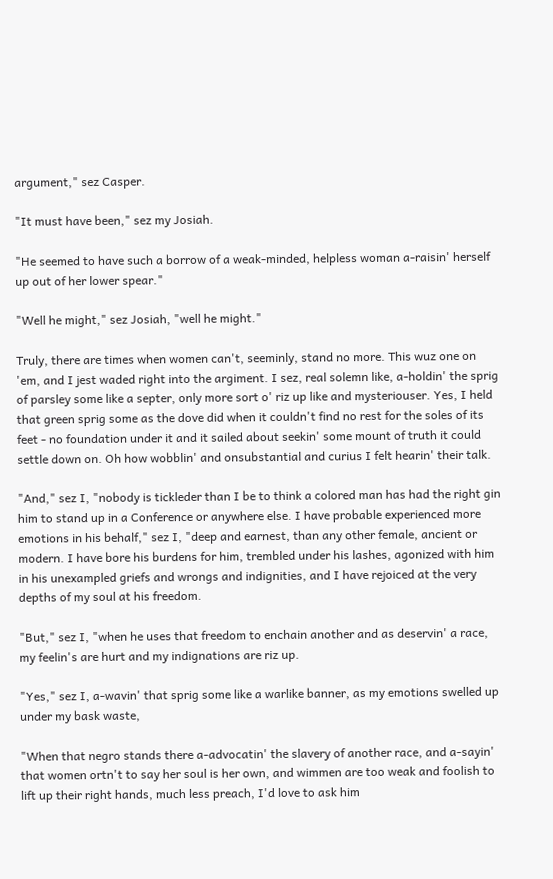argument," sez Casper.

"It must have been," sez my Josiah.

"He seemed to have such a borrow of a weak-minded, helpless woman a-raisin' herself up out of her lower spear."

"Well he might," sez Josiah, "well he might."

Truly, there are times when women can't, seeminly, stand no more. This wuz one on 'em, and I jest waded right into the argiment. I sez, real solemn like, a-holdin' the sprig of parsley some like a septer, only more sort o' riz up like and mysteriouser. Yes, I held that green sprig some as the dove did when it couldn't find no rest for the soles of its feet - no foundation under it and it sailed about seekin' some mount of truth it could settle down on. Oh how wobblin' and onsubstantial and curius I felt hearin' their talk.

"And," sez I, "nobody is tickleder than I be to think a colored man has had the right gin him to stand up in a Conference or anywhere else. I have probable experienced more emotions in his behalf," sez I, "deep and earnest, than any other female, ancient or modern. I have bore his burdens for him, trembled under his lashes, agonized with him in his unexampled griefs and wrongs and indignities, and I have rejoiced at the very depths of my soul at his freedom.

"But," sez I, "when he uses that freedom to enchain another and as deservin' a race, my feelin's are hurt and my indignations are riz up.

"Yes," sez I, a-wavin' that sprig some like a warlike banner, as my emotions swelled up under my bask waste,

"When that negro stands there a-advocatin' the slavery of another race, and a-sayin' that women ortn't to say her soul is her own, and wimmen are too weak and foolish to lift up their right hands, much less preach, I'd love to ask him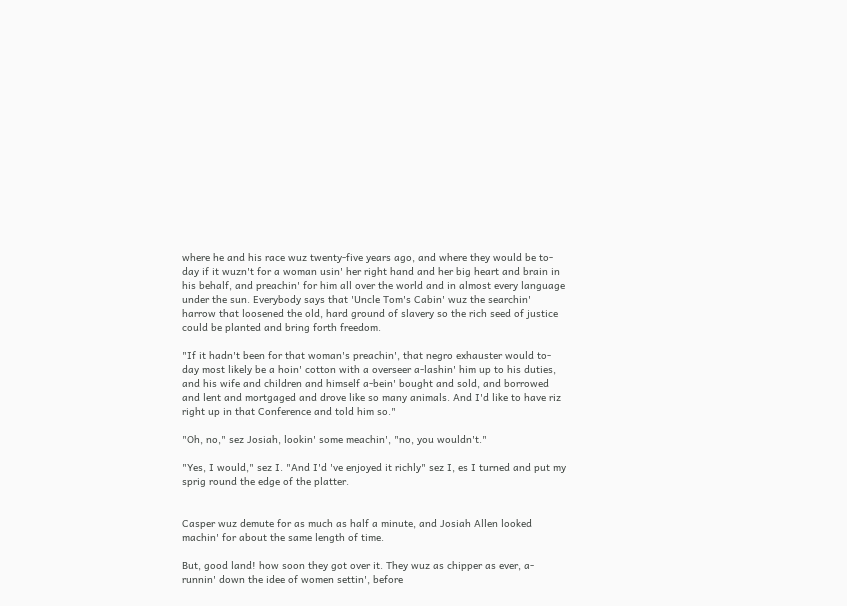where he and his race wuz twenty-five years ago, and where they would be to-day if it wuzn't for a woman usin' her right hand and her big heart and brain in his behalf, and preachin' for him all over the world and in almost every language under the sun. Everybody says that 'Uncle Tom's Cabin' wuz the searchin' harrow that loosened the old, hard ground of slavery so the rich seed of justice could be planted and bring forth freedom.

"If it hadn't been for that woman's preachin', that negro exhauster would to-day most likely be a hoin' cotton with a overseer a-lashin' him up to his duties, and his wife and children and himself a-bein' bought and sold, and borrowed and lent and mortgaged and drove like so many animals. And I'd like to have riz right up in that Conference and told him so."

"Oh, no," sez Josiah, lookin' some meachin', "no, you wouldn't."

"Yes, I would," sez I. "And I'd 've enjoyed it richly" sez I, es I turned and put my sprig round the edge of the platter.


Casper wuz demute for as much as half a minute, and Josiah Allen looked machin' for about the same length of time.

But, good land! how soon they got over it. They wuz as chipper as ever, a-runnin' down the idee of women settin', before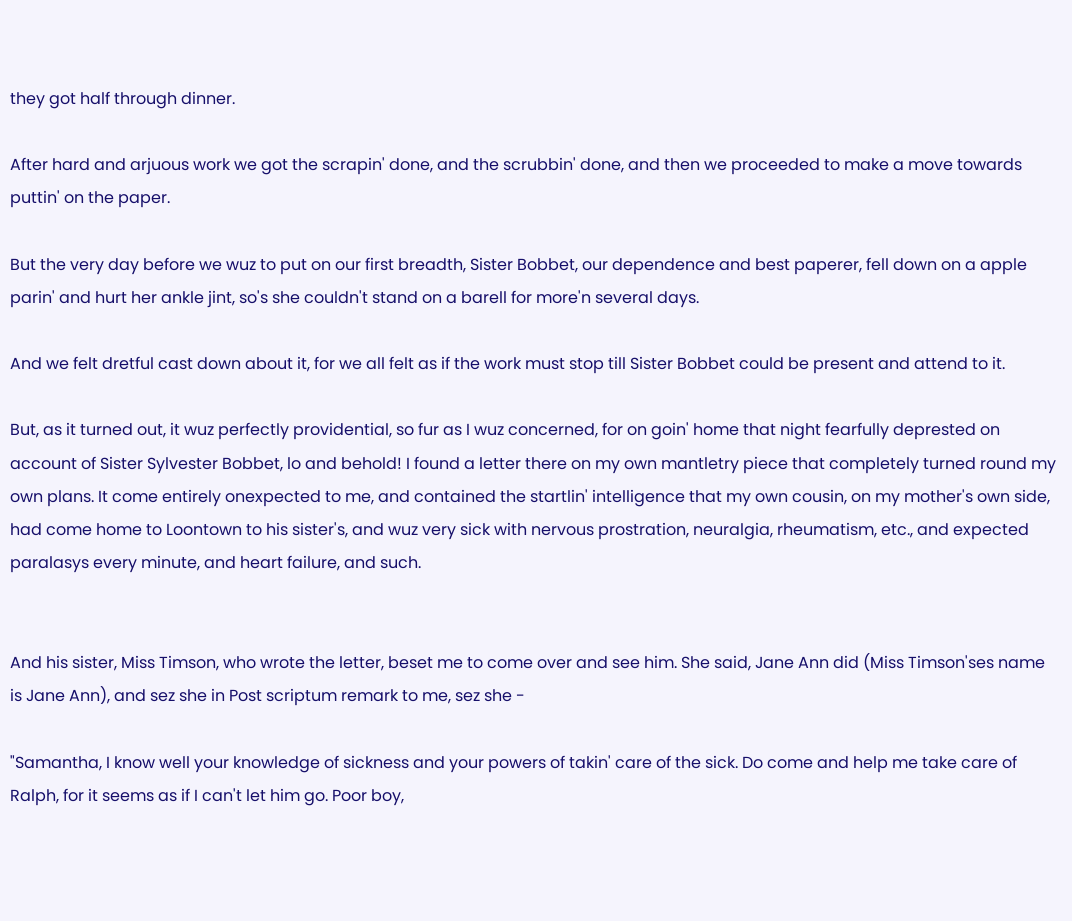they got half through dinner.

After hard and arjuous work we got the scrapin' done, and the scrubbin' done, and then we proceeded to make a move towards puttin' on the paper.

But the very day before we wuz to put on our first breadth, Sister Bobbet, our dependence and best paperer, fell down on a apple parin' and hurt her ankle jint, so's she couldn't stand on a barell for more'n several days.

And we felt dretful cast down about it, for we all felt as if the work must stop till Sister Bobbet could be present and attend to it.

But, as it turned out, it wuz perfectly providential, so fur as I wuz concerned, for on goin' home that night fearfully deprested on account of Sister Sylvester Bobbet, lo and behold! I found a letter there on my own mantletry piece that completely turned round my own plans. It come entirely onexpected to me, and contained the startlin' intelligence that my own cousin, on my mother's own side, had come home to Loontown to his sister's, and wuz very sick with nervous prostration, neuralgia, rheumatism, etc., and expected paralasys every minute, and heart failure, and such.


And his sister, Miss Timson, who wrote the letter, beset me to come over and see him. She said, Jane Ann did (Miss Timson'ses name is Jane Ann), and sez she in Post scriptum remark to me, sez she -

"Samantha, I know well your knowledge of sickness and your powers of takin' care of the sick. Do come and help me take care of Ralph, for it seems as if I can't let him go. Poor boy,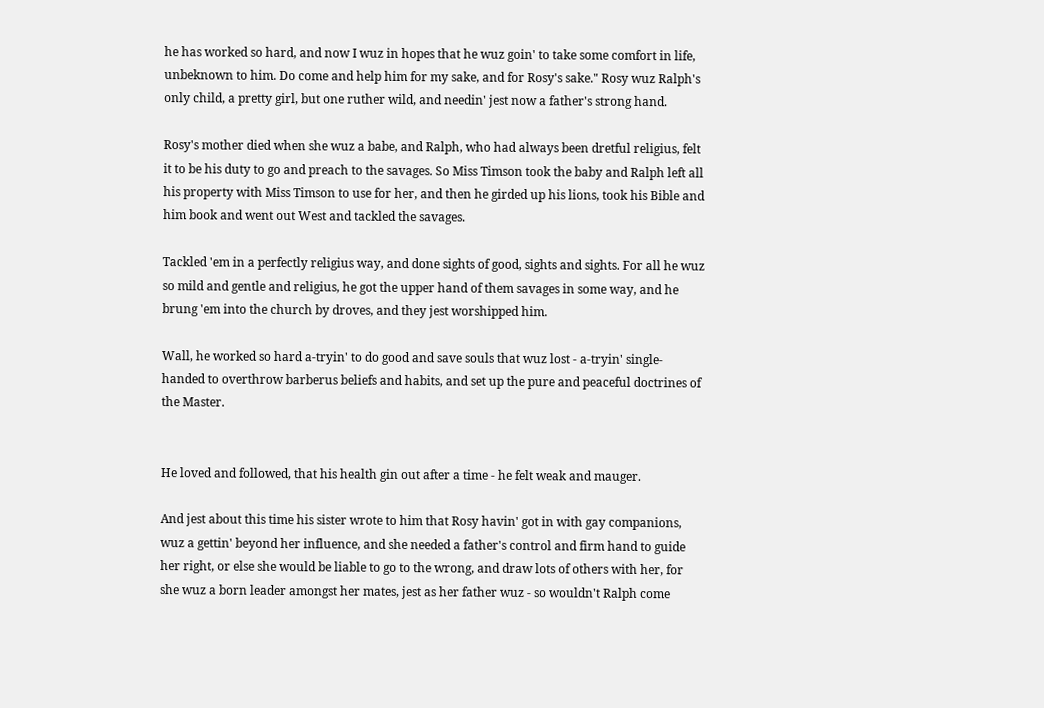he has worked so hard, and now I wuz in hopes that he wuz goin' to take some comfort in life, unbeknown to him. Do come and help him for my sake, and for Rosy's sake." Rosy wuz Ralph's only child, a pretty girl, but one ruther wild, and needin' jest now a father's strong hand.

Rosy's mother died when she wuz a babe, and Ralph, who had always been dretful religius, felt it to be his duty to go and preach to the savages. So Miss Timson took the baby and Ralph left all his property with Miss Timson to use for her, and then he girded up his lions, took his Bible and him book and went out West and tackled the savages.

Tackled 'em in a perfectly religius way, and done sights of good, sights and sights. For all he wuz so mild and gentle and religius, he got the upper hand of them savages in some way, and he brung 'em into the church by droves, and they jest worshipped him.

Wall, he worked so hard a-tryin' to do good and save souls that wuz lost - a-tryin' single-handed to overthrow barberus beliefs and habits, and set up the pure and peaceful doctrines of the Master.


He loved and followed, that his health gin out after a time - he felt weak and mauger.

And jest about this time his sister wrote to him that Rosy havin' got in with gay companions, wuz a gettin' beyond her influence, and she needed a father's control and firm hand to guide her right, or else she would be liable to go to the wrong, and draw lots of others with her, for she wuz a born leader amongst her mates, jest as her father wuz - so wouldn't Ralph come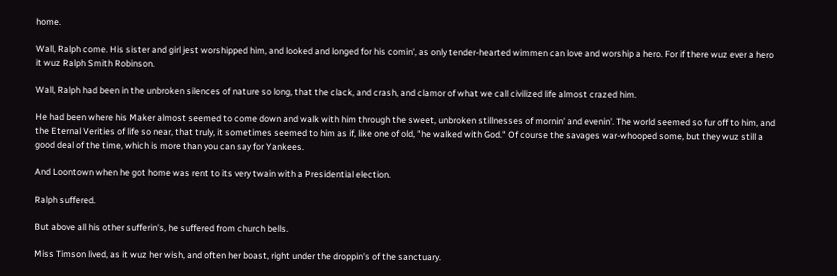home.

Wall, Ralph come. His sister and girl jest worshipped him, and looked and longed for his comin', as only tender-hearted wimmen can love and worship a hero. For if there wuz ever a hero it wuz Ralph Smith Robinson.

Wall, Ralph had been in the unbroken silences of nature so long, that the clack, and crash, and clamor of what we call civilized life almost crazed him.

He had been where his Maker almost seemed to come down and walk with him through the sweet, unbroken stillnesses of mornin' and evenin'. The world seemed so fur off to him, and the Eternal Verities of life so near, that truly, it sometimes seemed to him as if, like one of old, "he walked with God." Of course the savages war-whooped some, but they wuz still a good deal of the time, which is more than you can say for Yankees.

And Loontown when he got home was rent to its very twain with a Presidential election.

Ralph suffered.

But above all his other sufferin's, he suffered from church bells.

Miss Timson lived, as it wuz her wish, and often her boast, right under the droppin's of the sanctuary.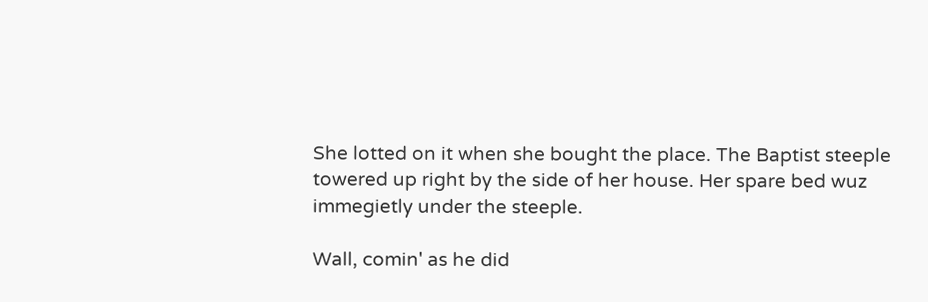She lotted on it when she bought the place. The Baptist steeple towered up right by the side of her house. Her spare bed wuz immegietly under the steeple.

Wall, comin' as he did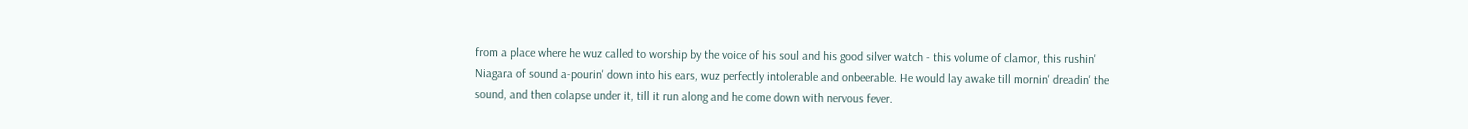from a place where he wuz called to worship by the voice of his soul and his good silver watch - this volume of clamor, this rushin' Niagara of sound a-pourin' down into his ears, wuz perfectly intolerable and onbeerable. He would lay awake till mornin' dreadin' the sound, and then colapse under it, till it run along and he come down with nervous fever.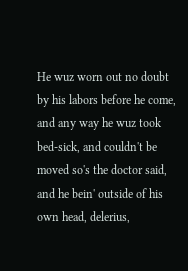He wuz worn out no doubt by his labors before he come, and any way he wuz took bed-sick, and couldn't be moved so's the doctor said, and he bein' outside of his own head, delerius,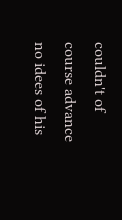couldn't of course advance no idees of his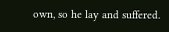own, so he lay and suffered.